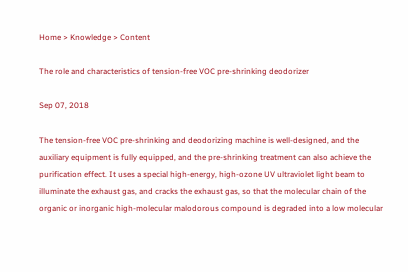Home > Knowledge > Content

The role and characteristics of tension-free VOC pre-shrinking deodorizer

Sep 07, 2018

The tension-free VOC pre-shrinking and deodorizing machine is well-designed, and the auxiliary equipment is fully equipped, and the pre-shrinking treatment can also achieve the purification effect. It uses a special high-energy, high-ozone UV ultraviolet light beam to illuminate the exhaust gas, and cracks the exhaust gas, so that the molecular chain of the organic or inorganic high-molecular malodorous compound is degraded into a low molecular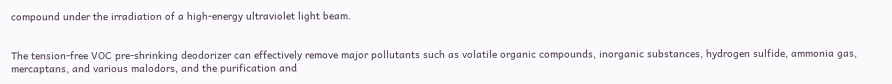compound under the irradiation of a high-energy ultraviolet light beam.


The tension-free VOC pre-shrinking deodorizer can effectively remove major pollutants such as volatile organic compounds, inorganic substances, hydrogen sulfide, ammonia gas, mercaptans, and various malodors, and the purification and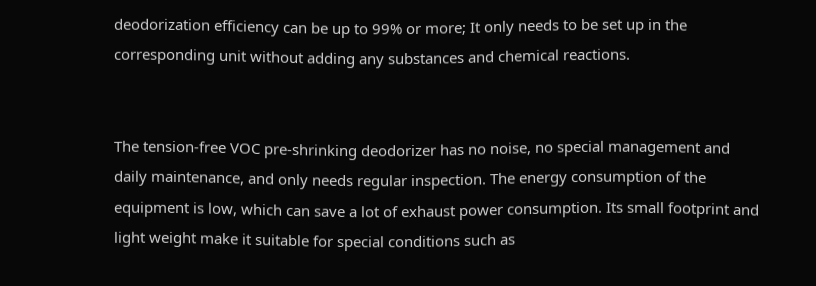deodorization efficiency can be up to 99% or more; It only needs to be set up in the corresponding unit without adding any substances and chemical reactions.


The tension-free VOC pre-shrinking deodorizer has no noise, no special management and daily maintenance, and only needs regular inspection. The energy consumption of the equipment is low, which can save a lot of exhaust power consumption. Its small footprint and light weight make it suitable for special conditions such as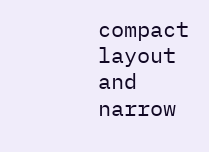compact layout and narrow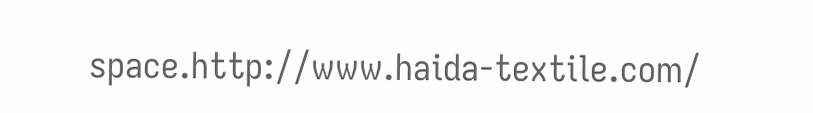space.http://www.haida-textile.com/